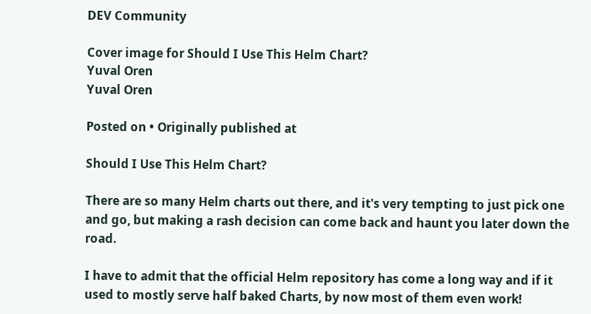DEV Community

Cover image for Should I Use This Helm Chart?
Yuval Oren
Yuval Oren

Posted on • Originally published at

Should I Use This Helm Chart?

There are so many Helm charts out there, and it's very tempting to just pick one and go, but making a rash decision can come back and haunt you later down the road.

I have to admit that the official Helm repository has come a long way and if it used to mostly serve half baked Charts, by now most of them even work!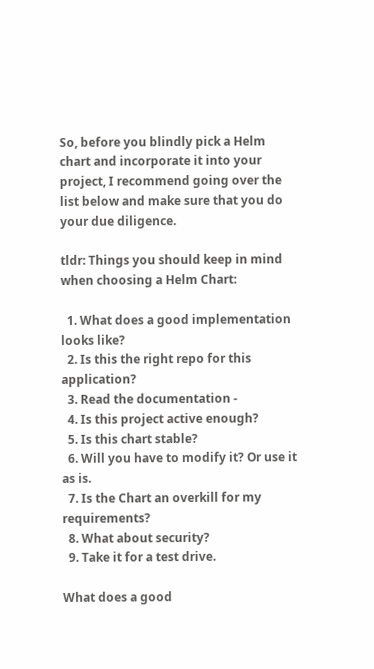So, before you blindly pick a Helm chart and incorporate it into your project, I recommend going over the list below and make sure that you do your due diligence.

tldr: Things you should keep in mind when choosing a Helm Chart:

  1. What does a good implementation looks like?
  2. Is this the right repo for this application?
  3. Read the documentation -
  4. Is this project active enough?
  5. Is this chart stable?
  6. Will you have to modify it? Or use it as is.
  7. Is the Chart an overkill for my requirements?
  8. What about security?
  9. Take it for a test drive.

What does a good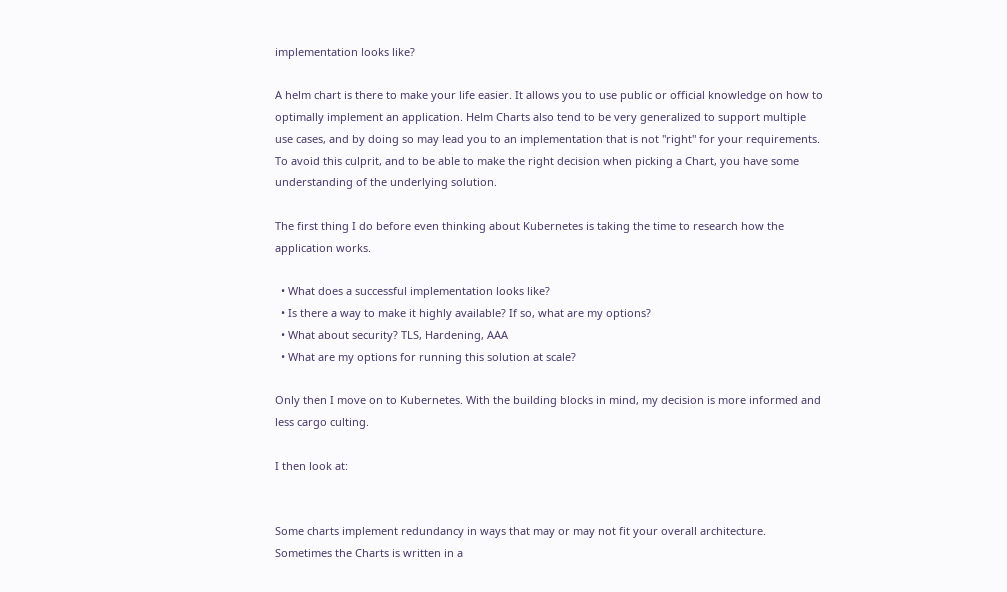implementation looks like?

A helm chart is there to make your life easier. It allows you to use public or official knowledge on how to optimally implement an application. Helm Charts also tend to be very generalized to support multiple use cases, and by doing so may lead you to an implementation that is not "right" for your requirements.
To avoid this culprit, and to be able to make the right decision when picking a Chart, you have some understanding of the underlying solution.

The first thing I do before even thinking about Kubernetes is taking the time to research how the application works.

  • What does a successful implementation looks like?
  • Is there a way to make it highly available? If so, what are my options?
  • What about security? TLS, Hardening, AAA
  • What are my options for running this solution at scale?

Only then I move on to Kubernetes. With the building blocks in mind, my decision is more informed and less cargo culting.

I then look at:


Some charts implement redundancy in ways that may or may not fit your overall architecture. Sometimes the Charts is written in a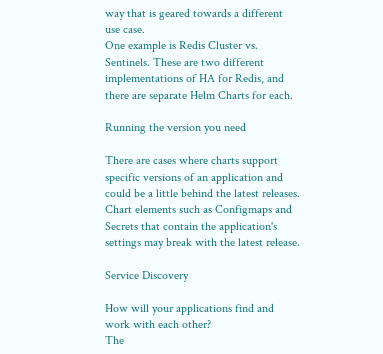way that is geared towards a different use case.
One example is Redis Cluster vs. Sentinels. These are two different implementations of HA for Redis, and there are separate Helm Charts for each.

Running the version you need

There are cases where charts support specific versions of an application and could be a little behind the latest releases.
Chart elements such as Configmaps and Secrets that contain the application's settings may break with the latest release.

Service Discovery

How will your applications find and work with each other?
The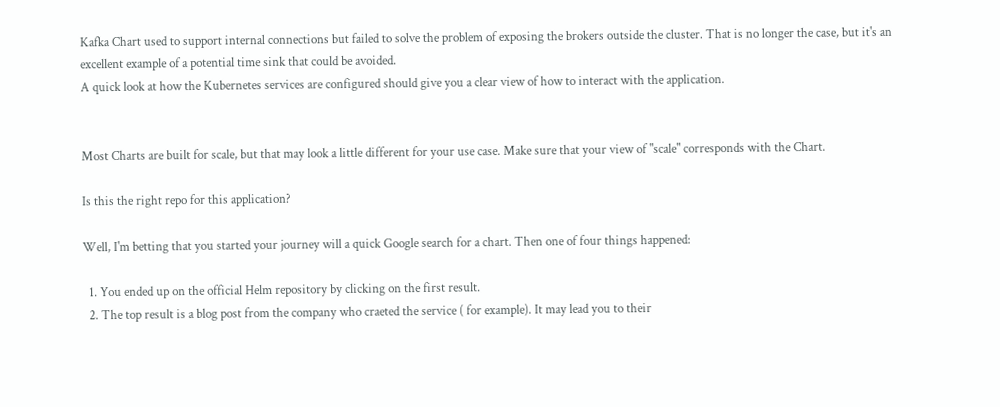Kafka Chart used to support internal connections but failed to solve the problem of exposing the brokers outside the cluster. That is no longer the case, but it's an excellent example of a potential time sink that could be avoided.
A quick look at how the Kubernetes services are configured should give you a clear view of how to interact with the application.


Most Charts are built for scale, but that may look a little different for your use case. Make sure that your view of "scale" corresponds with the Chart.

Is this the right repo for this application?

Well, I'm betting that you started your journey will a quick Google search for a chart. Then one of four things happened:

  1. You ended up on the official Helm repository by clicking on the first result.
  2. The top result is a blog post from the company who craeted the service ( for example). It may lead you to their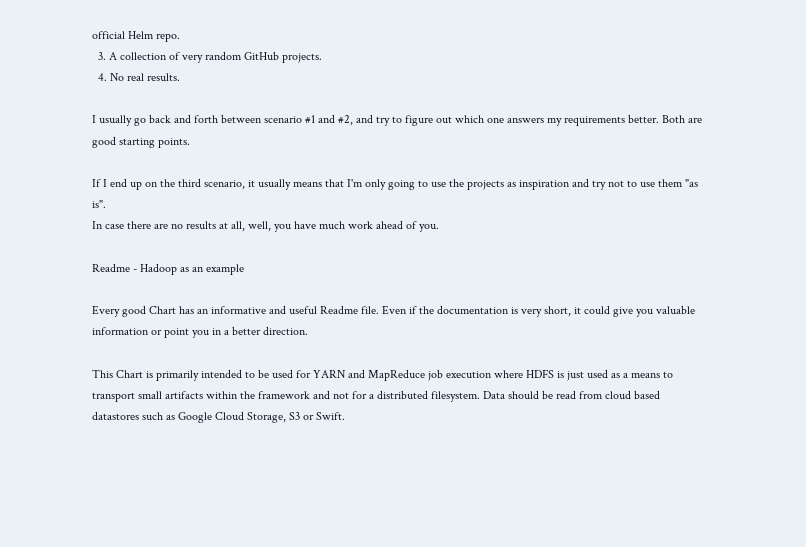official Helm repo.
  3. A collection of very random GitHub projects.
  4. No real results.

I usually go back and forth between scenario #1 and #2, and try to figure out which one answers my requirements better. Both are good starting points.

If I end up on the third scenario, it usually means that I'm only going to use the projects as inspiration and try not to use them "as is".
In case there are no results at all, well, you have much work ahead of you.

Readme - Hadoop as an example

Every good Chart has an informative and useful Readme file. Even if the documentation is very short, it could give you valuable information or point you in a better direction.

This Chart is primarily intended to be used for YARN and MapReduce job execution where HDFS is just used as a means to transport small artifacts within the framework and not for a distributed filesystem. Data should be read from cloud based datastores such as Google Cloud Storage, S3 or Swift.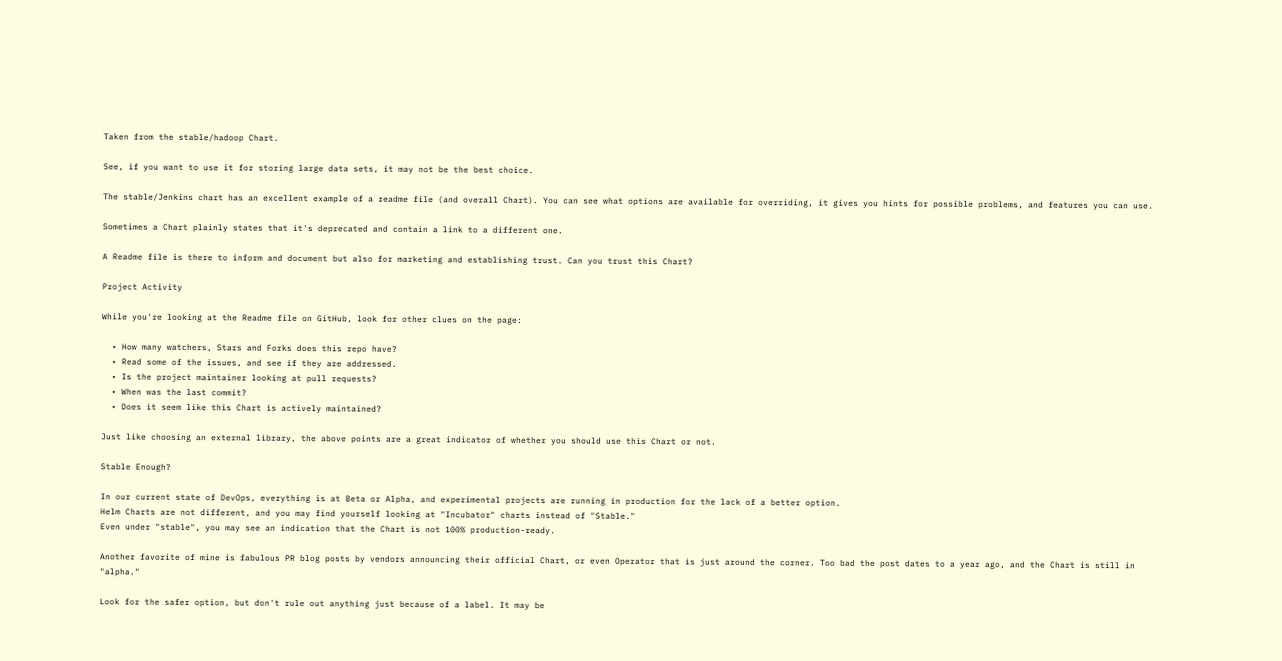Taken from the stable/hadoop Chart.

See, if you want to use it for storing large data sets, it may not be the best choice.

The stable/Jenkins chart has an excellent example of a readme file (and overall Chart). You can see what options are available for overriding, it gives you hints for possible problems, and features you can use.

Sometimes a Chart plainly states that it's deprecated and contain a link to a different one.

A Readme file is there to inform and document but also for marketing and establishing trust. Can you trust this Chart?

Project Activity

While you're looking at the Readme file on GitHub, look for other clues on the page:

  • How many watchers, Stars and Forks does this repo have?
  • Read some of the issues, and see if they are addressed.
  • Is the project maintainer looking at pull requests?
  • When was the last commit?
  • Does it seem like this Chart is actively maintained?

Just like choosing an external library, the above points are a great indicator of whether you should use this Chart or not.

Stable Enough?

In our current state of DevOps, everything is at Beta or Alpha, and experimental projects are running in production for the lack of a better option.
Helm Charts are not different, and you may find yourself looking at "Incubator" charts instead of "Stable."
Even under "stable", you may see an indication that the Chart is not 100% production-ready.

Another favorite of mine is fabulous PR blog posts by vendors announcing their official Chart, or even Operator that is just around the corner. Too bad the post dates to a year ago, and the Chart is still in "alpha."

Look for the safer option, but don't rule out anything just because of a label. It may be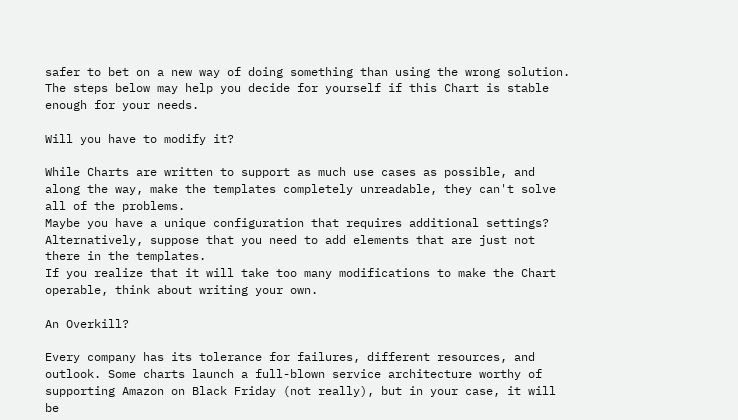safer to bet on a new way of doing something than using the wrong solution.
The steps below may help you decide for yourself if this Chart is stable enough for your needs.

Will you have to modify it?

While Charts are written to support as much use cases as possible, and along the way, make the templates completely unreadable, they can't solve all of the problems.
Maybe you have a unique configuration that requires additional settings? Alternatively, suppose that you need to add elements that are just not there in the templates.
If you realize that it will take too many modifications to make the Chart operable, think about writing your own.

An Overkill?

Every company has its tolerance for failures, different resources, and outlook. Some charts launch a full-blown service architecture worthy of supporting Amazon on Black Friday (not really), but in your case, it will be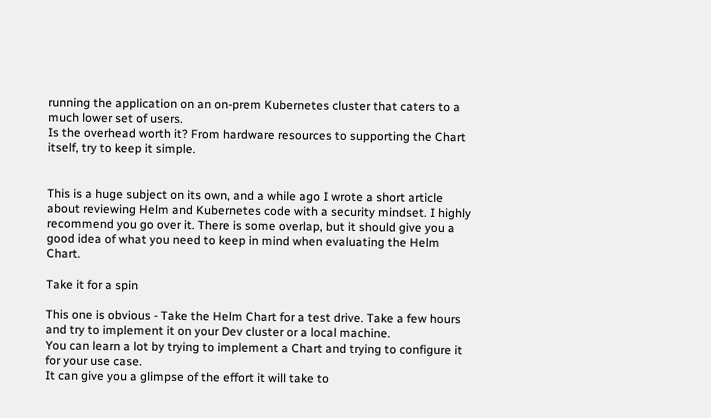running the application on an on-prem Kubernetes cluster that caters to a much lower set of users.
Is the overhead worth it? From hardware resources to supporting the Chart itself, try to keep it simple.


This is a huge subject on its own, and a while ago I wrote a short article about reviewing Helm and Kubernetes code with a security mindset. I highly recommend you go over it. There is some overlap, but it should give you a good idea of what you need to keep in mind when evaluating the Helm Chart.

Take it for a spin

This one is obvious - Take the Helm Chart for a test drive. Take a few hours and try to implement it on your Dev cluster or a local machine.
You can learn a lot by trying to implement a Chart and trying to configure it for your use case.
It can give you a glimpse of the effort it will take to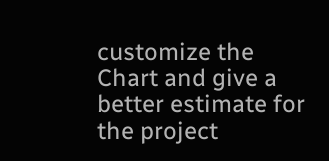customize the Chart and give a better estimate for the project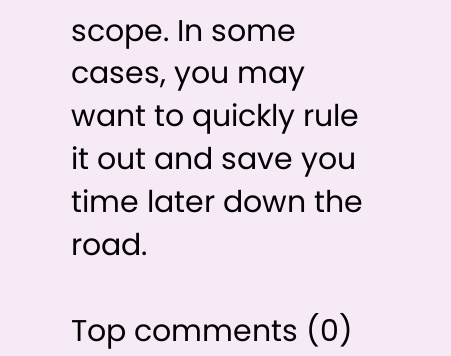scope. In some cases, you may want to quickly rule it out and save you time later down the road.

Top comments (0)